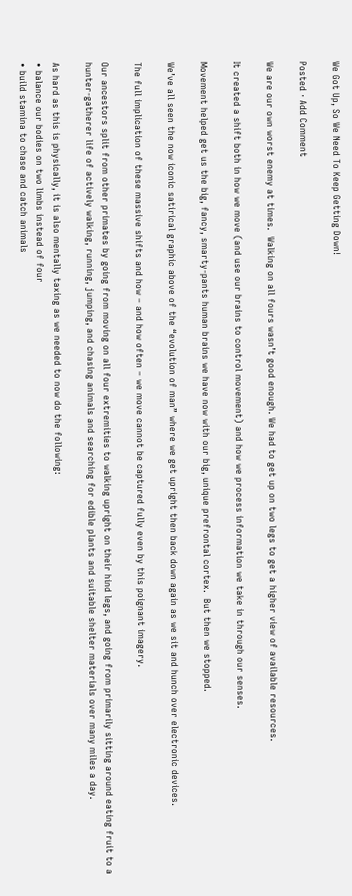We Got Up, So We Need To Keep Getting Down!

Posted · Add Comment

We are our own worst enemy at times.  Walking on all fours wasn’t good enough. We had to get up on two legs to get a higher view of available resources.

It created a shift both in how we move (and use our brains to control movement) and how we process information we take in through our senses.

Movement helped get us the big, fancy, smarty-pants human brains we have now with our big, unique prefrontal cortex.  But then we stopped.

We’ve all seen the now iconic satirical graphic above of the “evolution of man” where we get upright then back down again as we sit and hunch over electronic devices.

The full implication of these massive shifts and how – and how often – we move cannot be captured fully even by this poignant imagery.

Our ancestors split from other primates by going from moving on all four extremities to walking upright on their hind legs, and going from primarily sitting around eating fruit to a hunter-gatherer life of actively walking, running, jumping, and chasing animals and searching for edible plants and suitable shelter materials over many miles a day.

As hard as this is physically, it is also mentally taxing as we needed to now do the following:
• balance our bodies on two limbs instead of four
• build stamina to chase and catch animals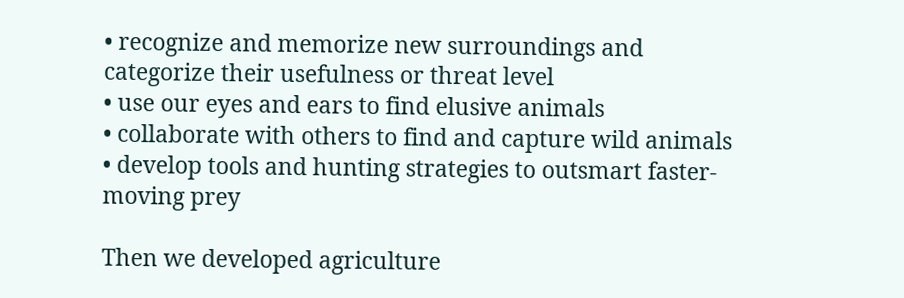• recognize and memorize new surroundings and categorize their usefulness or threat level
• use our eyes and ears to find elusive animals
• collaborate with others to find and capture wild animals
• develop tools and hunting strategies to outsmart faster-moving prey

Then we developed agriculture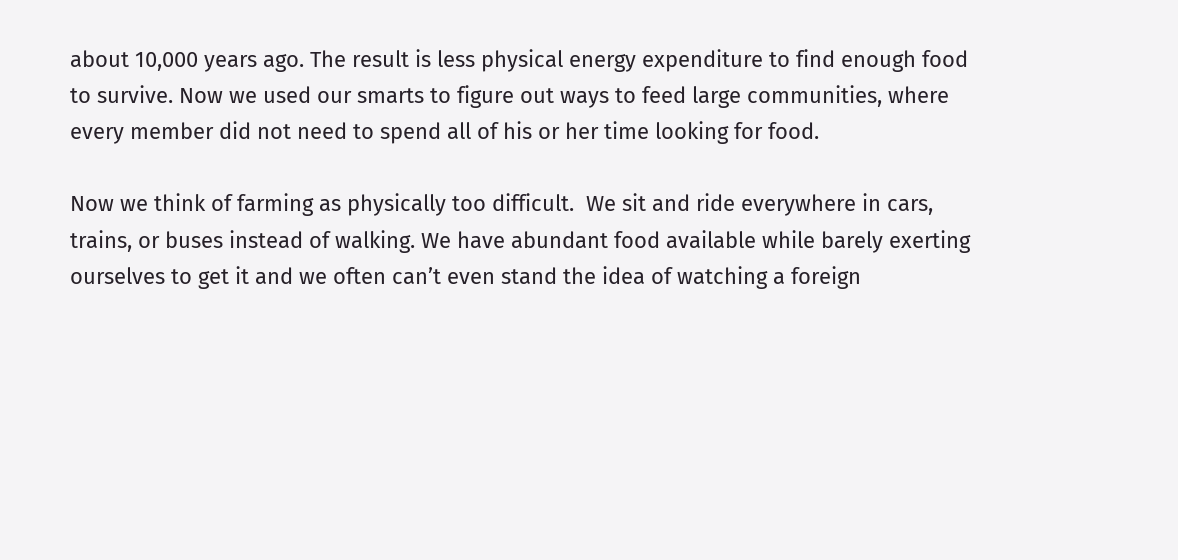about 10,000 years ago. The result is less physical energy expenditure to find enough food to survive. Now we used our smarts to figure out ways to feed large communities, where every member did not need to spend all of his or her time looking for food.

Now we think of farming as physically too difficult.  We sit and ride everywhere in cars, trains, or buses instead of walking. We have abundant food available while barely exerting ourselves to get it and we often can’t even stand the idea of watching a foreign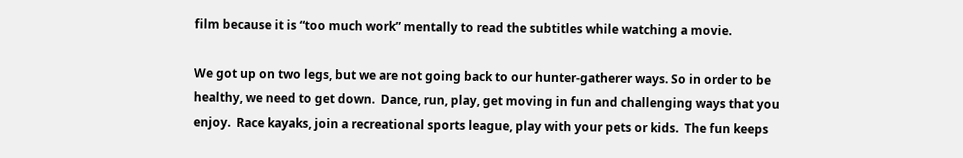film because it is “too much work” mentally to read the subtitles while watching a movie.

We got up on two legs, but we are not going back to our hunter-gatherer ways. So in order to be healthy, we need to get down.  Dance, run, play, get moving in fun and challenging ways that you enjoy.  Race kayaks, join a recreational sports league, play with your pets or kids.  The fun keeps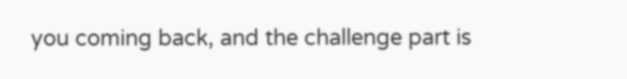you coming back, and the challenge part is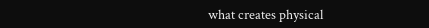what creates physical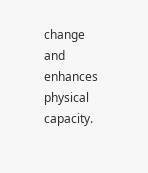change and enhances physical capacity.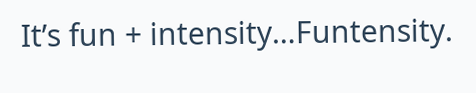It’s fun + intensity…Funtensity.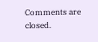Comments are closed.